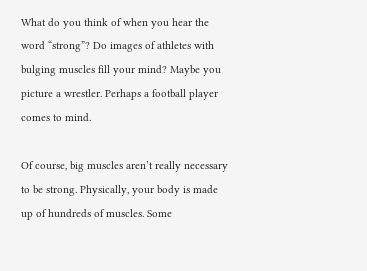What do you think of when you hear the word “strong”? Do images of athletes with bulging muscles fill your mind? Maybe you picture a wrestler. Perhaps a football player comes to mind.

Of course, big muscles aren’t really necessary to be strong. Physically, your body is made up of hundreds of muscles. Some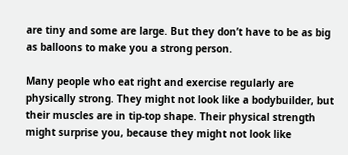are tiny and some are large. But they don’t have to be as big as balloons to make you a strong person.

Many people who eat right and exercise regularly are physically strong. They might not look like a bodybuilder, but their muscles are in tip-top shape. Their physical strength might surprise you, because they might not look like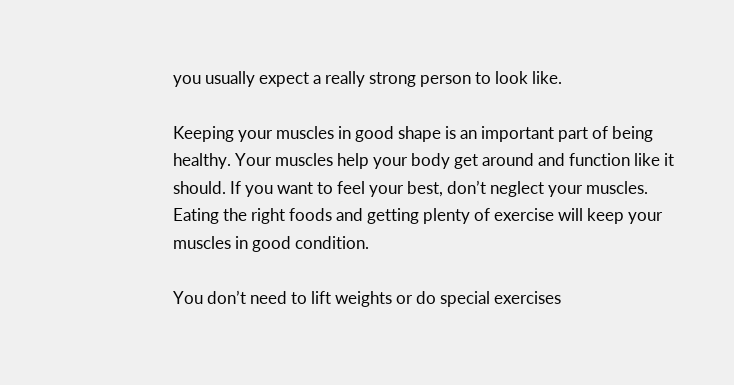you usually expect a really strong person to look like.

Keeping your muscles in good shape is an important part of being healthy. Your muscles help your body get around and function like it should. If you want to feel your best, don’t neglect your muscles. Eating the right foods and getting plenty of exercise will keep your muscles in good condition.

You don’t need to lift weights or do special exercises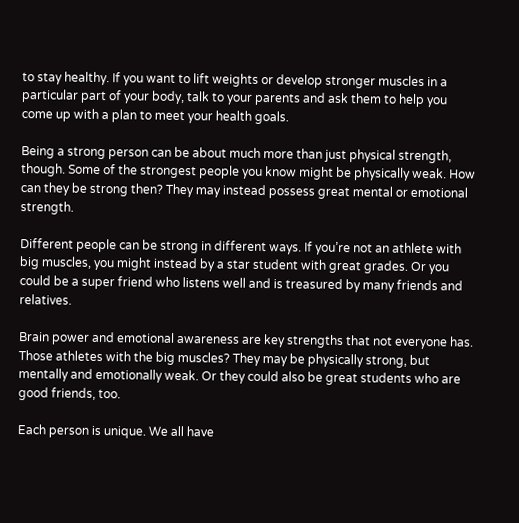to stay healthy. If you want to lift weights or develop stronger muscles in a particular part of your body, talk to your parents and ask them to help you come up with a plan to meet your health goals.

Being a strong person can be about much more than just physical strength, though. Some of the strongest people you know might be physically weak. How can they be strong then? They may instead possess great mental or emotional strength.

Different people can be strong in different ways. If you’re not an athlete with big muscles, you might instead by a star student with great grades. Or you could be a super friend who listens well and is treasured by many friends and relatives.

Brain power and emotional awareness are key strengths that not everyone has. Those athletes with the big muscles? They may be physically strong, but mentally and emotionally weak. Or they could also be great students who are good friends, too.

Each person is unique. We all have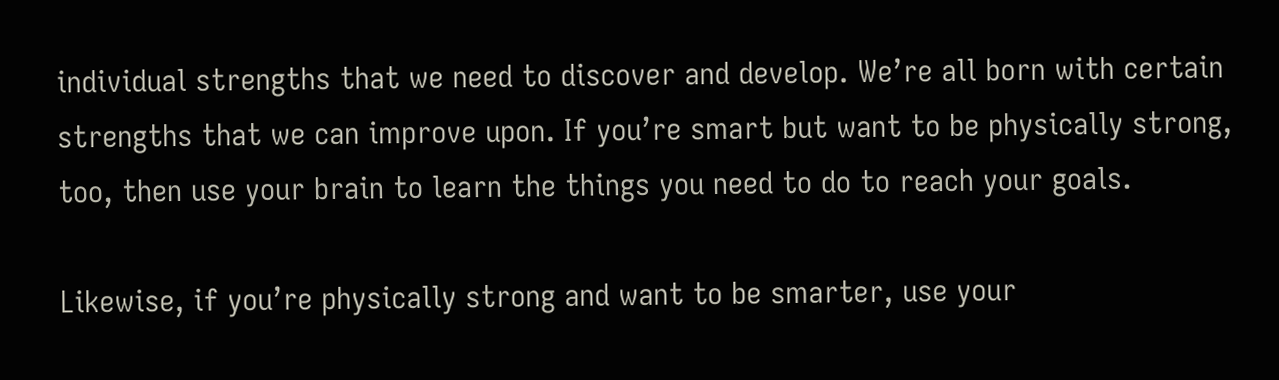individual strengths that we need to discover and develop. We’re all born with certain strengths that we can improve upon. If you’re smart but want to be physically strong, too, then use your brain to learn the things you need to do to reach your goals.

Likewise, if you’re physically strong and want to be smarter, use your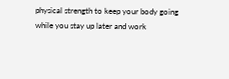physical strength to keep your body going while you stay up later and work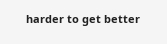harder to get better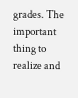grades. The important thing to realize and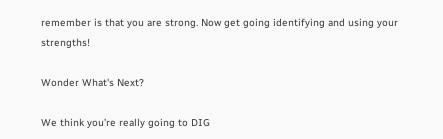remember is that you are strong. Now get going identifying and using your strengths!

Wonder What's Next?

We think you’re really going to DIG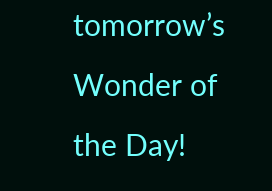tomorrow’s Wonder of the Day!